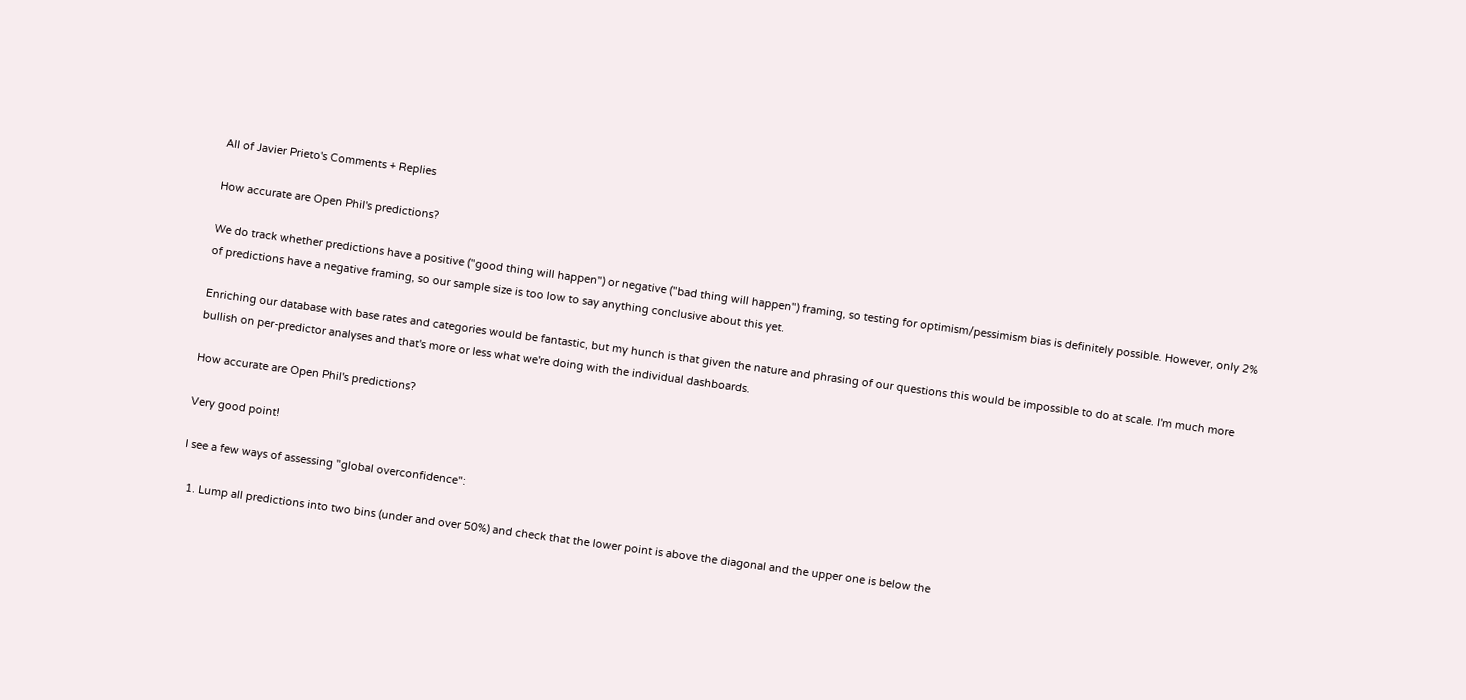All of Javier Prieto's Comments + Replies

How accurate are Open Phil's predictions?

We do track whether predictions have a positive ("good thing will happen") or negative ("bad thing will happen") framing, so testing for optimism/pessimism bias is definitely possible. However, only 2% of predictions have a negative framing, so our sample size is too low to say anything conclusive about this yet.

Enriching our database with base rates and categories would be fantastic, but my hunch is that given the nature and phrasing of our questions this would be impossible to do at scale. I'm much more bullish on per-predictor analyses and that's more or less what we're doing with the individual dashboards.

How accurate are Open Phil's predictions?

Very good point!

I see a few ways of assessing "global overconfidence":

  1. Lump all predictions into two bins (under and over 50%) and check that the lower point is above the diagonal and the upper one is below the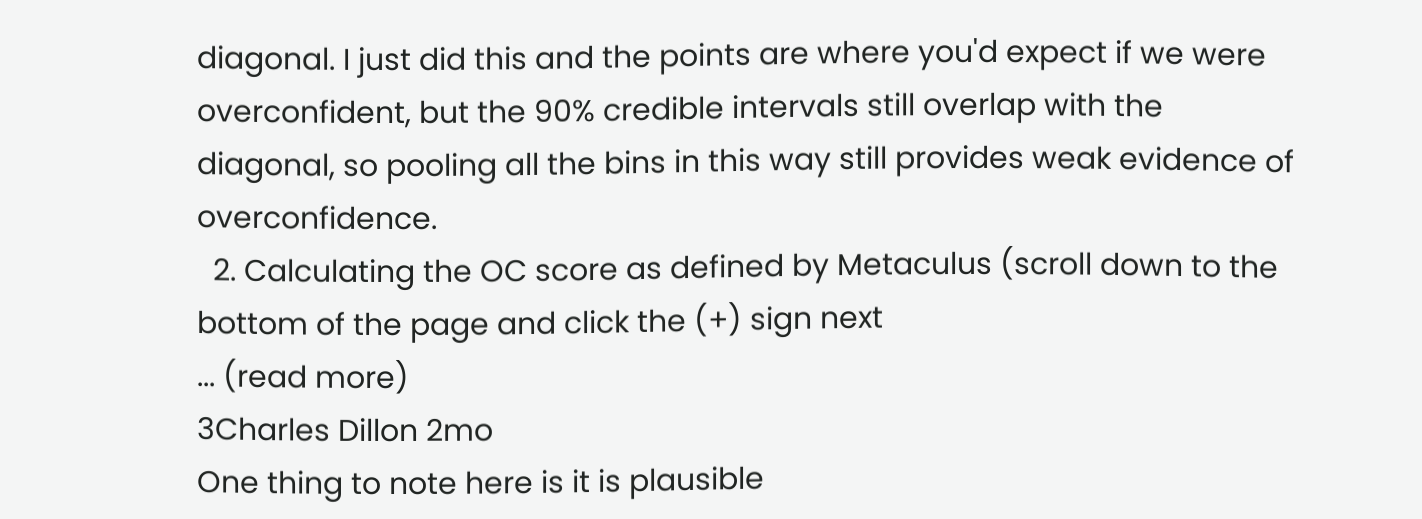diagonal. I just did this and the points are where you'd expect if we were overconfident, but the 90% credible intervals still overlap with the diagonal, so pooling all the bins in this way still provides weak evidence of overconfidence.
  2. Calculating the OC score as defined by Metaculus (scroll down to the bottom of the page and click the (+) sign next
... (read more)
3Charles Dillon 2mo
One thing to note here is it is plausible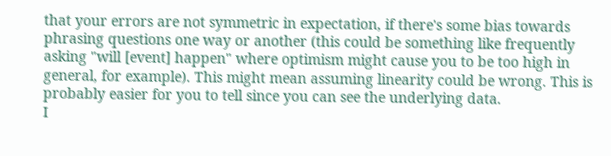that your errors are not symmetric in expectation, if there's some bias towards phrasing questions one way or another (this could be something like frequently asking "will [event] happen" where optimism might cause you to be too high in general, for example). This might mean assuming linearity could be wrong. This is probably easier for you to tell since you can see the underlying data.
I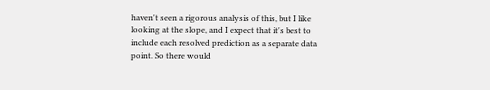haven't seen a rigorous analysis of this, but I like looking at the slope, and I expect that it's best to include each resolved prediction as a separate data point. So there would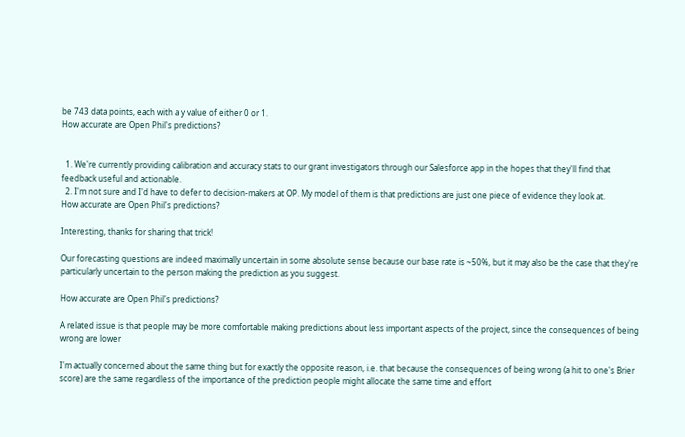be 743 data points, each with a y value of either 0 or 1.
How accurate are Open Phil's predictions?


  1. We're currently providing calibration and accuracy stats to our grant investigators through our Salesforce app in the hopes that they'll find that feedback useful and actionable.
  2. I'm not sure and I'd have to defer to decision-makers at OP. My model of them is that predictions are just one piece of evidence they look at.
How accurate are Open Phil's predictions?

Interesting, thanks for sharing that trick!

Our forecasting questions are indeed maximally uncertain in some absolute sense because our base rate is ~50%, but it may also be the case that they're particularly uncertain to the person making the prediction as you suggest.

How accurate are Open Phil's predictions?

A related issue is that people may be more comfortable making predictions about less important aspects of the project, since the consequences of being wrong are lower

I'm actually concerned about the same thing but for exactly the opposite reason, i.e. that because the consequences of being wrong (a hit to one's Brier score) are the same regardless of the importance of the prediction people might allocate the same time and effort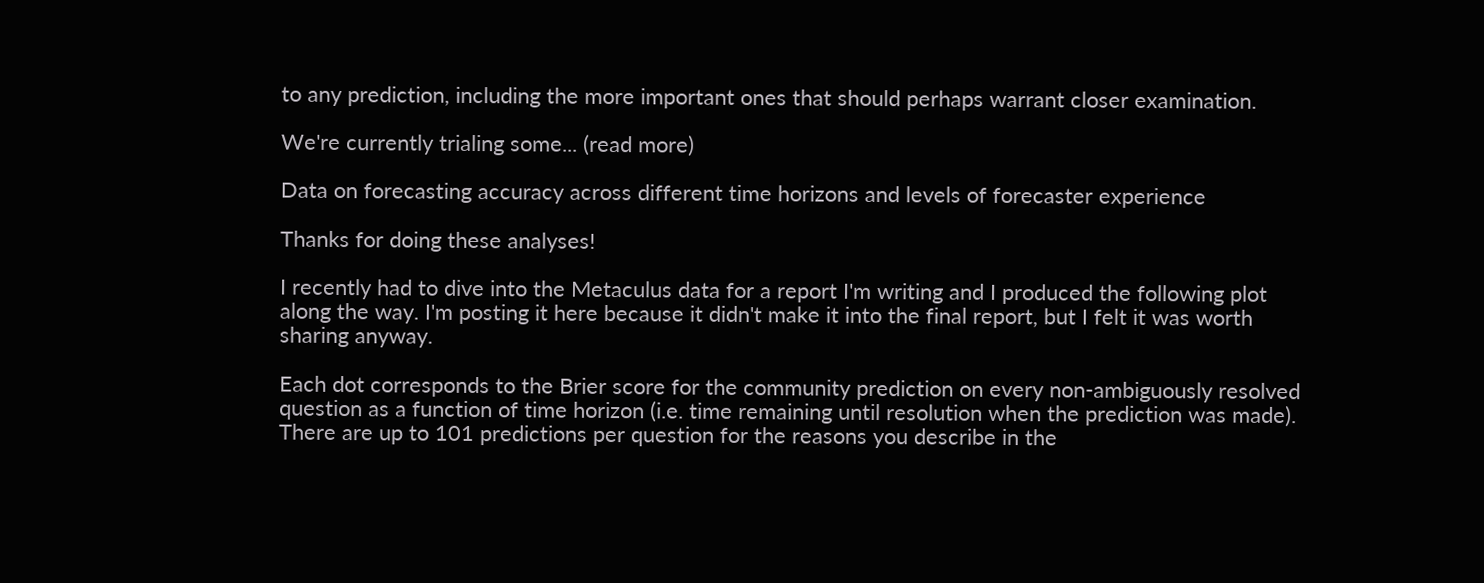to any prediction, including the more important ones that should perhaps warrant closer examination.

We're currently trialing some... (read more)

Data on forecasting accuracy across different time horizons and levels of forecaster experience

Thanks for doing these analyses!

I recently had to dive into the Metaculus data for a report I'm writing and I produced the following plot along the way. I'm posting it here because it didn't make it into the final report, but I felt it was worth sharing anyway.

Each dot corresponds to the Brier score for the community prediction on every non-ambiguously resolved question as a function of time horizon (i.e. time remaining until resolution when the prediction was made). There are up to 101 predictions per question for the reasons you describe in the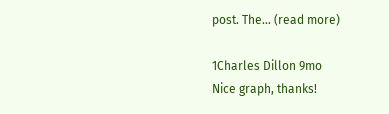post. The... (read more)

1Charles Dillon 9mo
Nice graph, thanks!